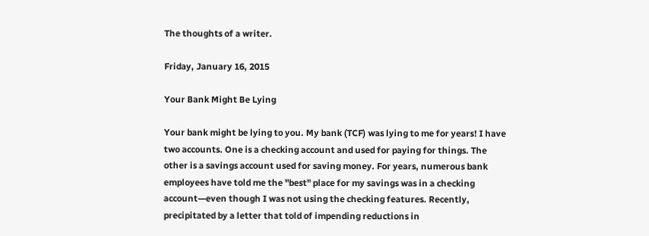The thoughts of a writer.

Friday, January 16, 2015

Your Bank Might Be Lying

Your bank might be lying to you. My bank (TCF) was lying to me for years! I have two accounts. One is a checking account and used for paying for things. The other is a savings account used for saving money. For years, numerous bank employees have told me the "best" place for my savings was in a checking account—even though I was not using the checking features. Recently, precipitated by a letter that told of impending reductions in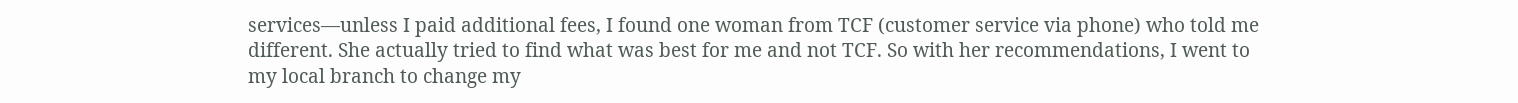services—unless I paid additional fees, I found one woman from TCF (customer service via phone) who told me different. She actually tried to find what was best for me and not TCF. So with her recommendations, I went to my local branch to change my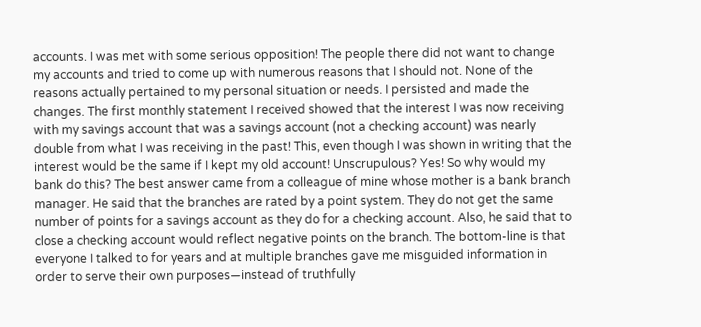accounts. I was met with some serious opposition! The people there did not want to change my accounts and tried to come up with numerous reasons that I should not. None of the reasons actually pertained to my personal situation or needs. I persisted and made the changes. The first monthly statement I received showed that the interest I was now receiving with my savings account that was a savings account (not a checking account) was nearly double from what I was receiving in the past! This, even though I was shown in writing that the interest would be the same if I kept my old account! Unscrupulous? Yes! So why would my bank do this? The best answer came from a colleague of mine whose mother is a bank branch manager. He said that the branches are rated by a point system. They do not get the same number of points for a savings account as they do for a checking account. Also, he said that to close a checking account would reflect negative points on the branch. The bottom-line is that everyone I talked to for years and at multiple branches gave me misguided information in order to serve their own purposes—instead of truthfully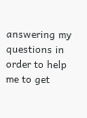answering my questions in order to help me to get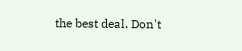the best deal. Don't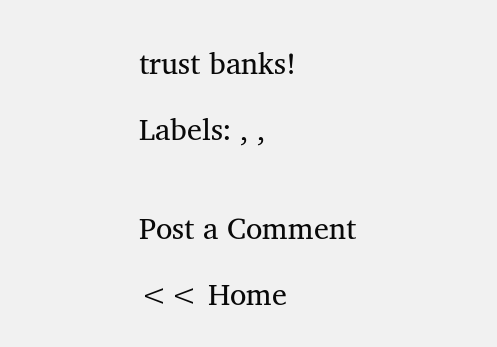trust banks!

Labels: , ,


Post a Comment

<< Home